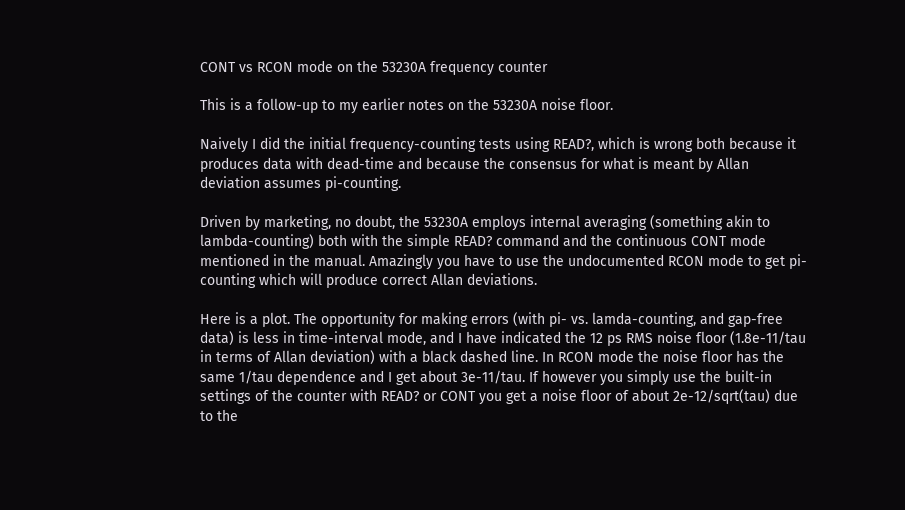CONT vs RCON mode on the 53230A frequency counter

This is a follow-up to my earlier notes on the 53230A noise floor.

Naively I did the initial frequency-counting tests using READ?, which is wrong both because it produces data with dead-time and because the consensus for what is meant by Allan deviation assumes pi-counting.

Driven by marketing, no doubt, the 53230A employs internal averaging (something akin to lambda-counting) both with the simple READ? command and the continuous CONT mode mentioned in the manual. Amazingly you have to use the undocumented RCON mode to get pi-counting which will produce correct Allan deviations.

Here is a plot. The opportunity for making errors (with pi- vs. lamda-counting, and gap-free data) is less in time-interval mode, and I have indicated the 12 ps RMS noise floor (1.8e-11/tau in terms of Allan deviation) with a black dashed line. In RCON mode the noise floor has the same 1/tau dependence and I get about 3e-11/tau. If however you simply use the built-in settings of the counter with READ? or CONT you get a noise floor of about 2e-12/sqrt(tau) due to the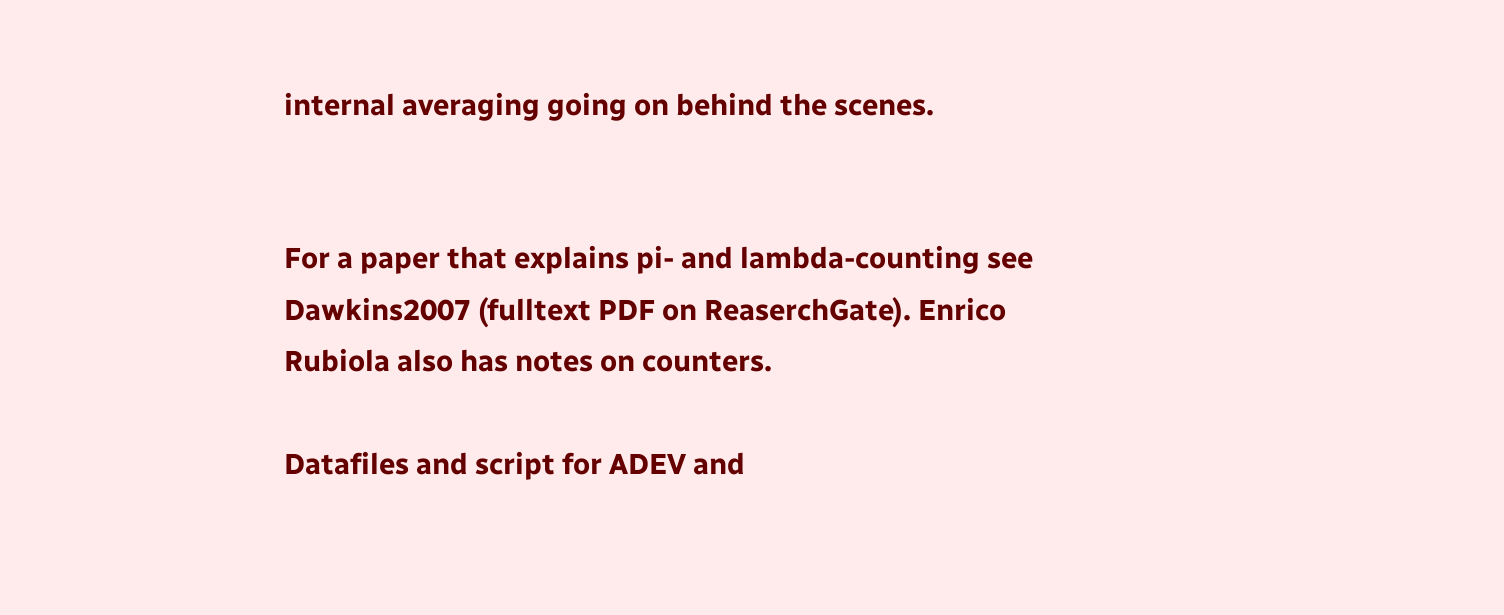internal averaging going on behind the scenes.


For a paper that explains pi- and lambda-counting see Dawkins2007 (fulltext PDF on ReaserchGate). Enrico Rubiola also has notes on counters.

Datafiles and script for ADEV and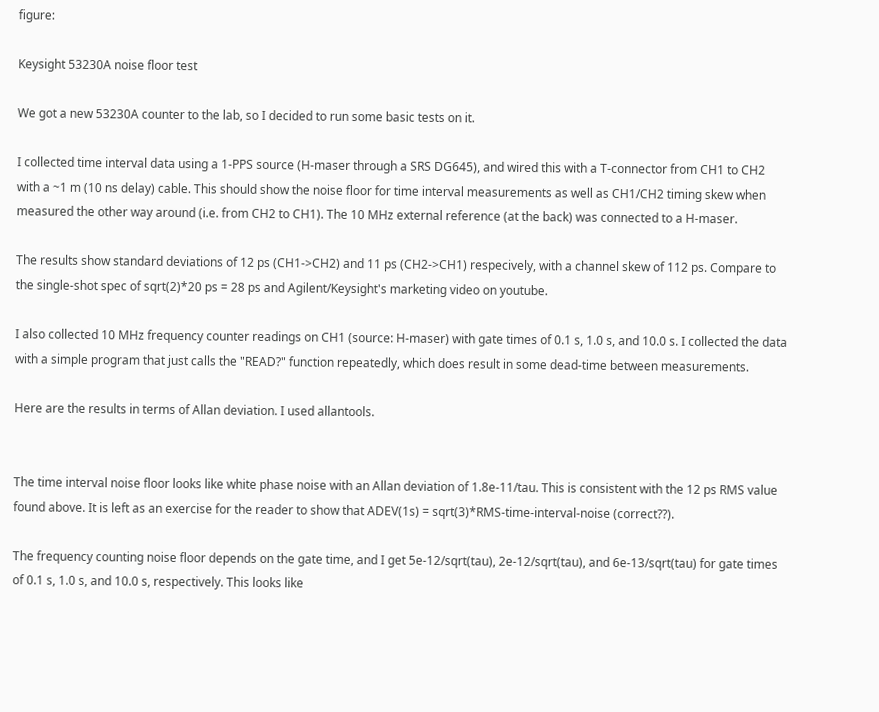figure:

Keysight 53230A noise floor test

We got a new 53230A counter to the lab, so I decided to run some basic tests on it.

I collected time interval data using a 1-PPS source (H-maser through a SRS DG645), and wired this with a T-connector from CH1 to CH2 with a ~1 m (10 ns delay) cable. This should show the noise floor for time interval measurements as well as CH1/CH2 timing skew when measured the other way around (i.e. from CH2 to CH1). The 10 MHz external reference (at the back) was connected to a H-maser.

The results show standard deviations of 12 ps (CH1->CH2) and 11 ps (CH2->CH1) respecively, with a channel skew of 112 ps. Compare to the single-shot spec of sqrt(2)*20 ps = 28 ps and Agilent/Keysight's marketing video on youtube.

I also collected 10 MHz frequency counter readings on CH1 (source: H-maser) with gate times of 0.1 s, 1.0 s, and 10.0 s. I collected the data with a simple program that just calls the "READ?" function repeatedly, which does result in some dead-time between measurements.

Here are the results in terms of Allan deviation. I used allantools.


The time interval noise floor looks like white phase noise with an Allan deviation of 1.8e-11/tau. This is consistent with the 12 ps RMS value found above. It is left as an exercise for the reader to show that ADEV(1s) = sqrt(3)*RMS-time-interval-noise (correct??).

The frequency counting noise floor depends on the gate time, and I get 5e-12/sqrt(tau), 2e-12/sqrt(tau), and 6e-13/sqrt(tau) for gate times of 0.1 s, 1.0 s, and 10.0 s, respectively. This looks like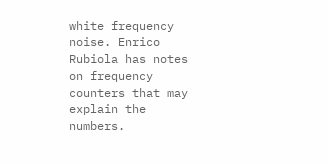white frequency noise. Enrico Rubiola has notes on frequency counters that may explain the numbers.